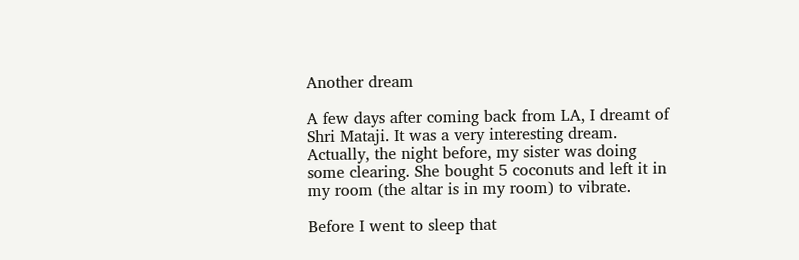Another dream

A few days after coming back from LA, I dreamt of Shri Mataji. It was a very interesting dream. Actually, the night before, my sister was doing some clearing. She bought 5 coconuts and left it in my room (the altar is in my room) to vibrate.

Before I went to sleep that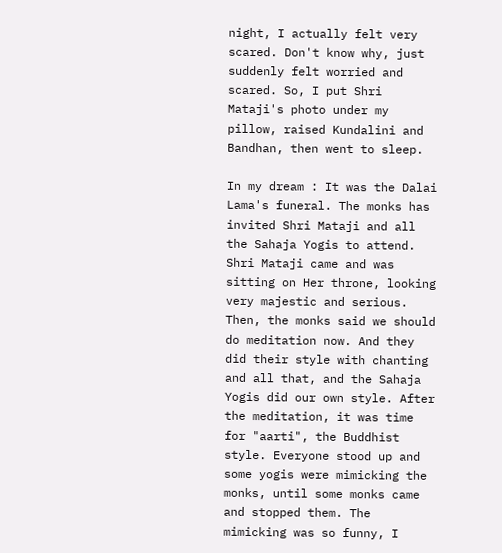night, I actually felt very scared. Don't know why, just suddenly felt worried and scared. So, I put Shri Mataji's photo under my pillow, raised Kundalini and Bandhan, then went to sleep.

In my dream : It was the Dalai Lama's funeral. The monks has invited Shri Mataji and all the Sahaja Yogis to attend. Shri Mataji came and was sitting on Her throne, looking very majestic and serious. Then, the monks said we should do meditation now. And they did their style with chanting and all that, and the Sahaja Yogis did our own style. After the meditation, it was time for "aarti", the Buddhist style. Everyone stood up and some yogis were mimicking the monks, until some monks came and stopped them. The mimicking was so funny, I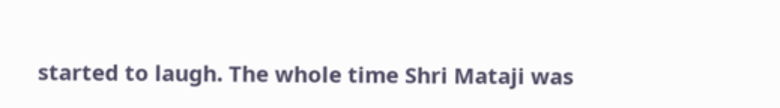started to laugh. The whole time Shri Mataji was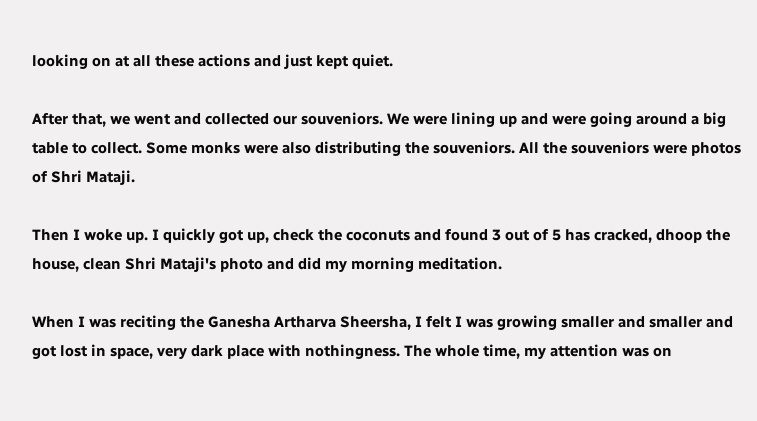looking on at all these actions and just kept quiet.

After that, we went and collected our souveniors. We were lining up and were going around a big table to collect. Some monks were also distributing the souveniors. All the souveniors were photos of Shri Mataji.

Then I woke up. I quickly got up, check the coconuts and found 3 out of 5 has cracked, dhoop the house, clean Shri Mataji's photo and did my morning meditation.

When I was reciting the Ganesha Artharva Sheersha, I felt I was growing smaller and smaller and got lost in space, very dark place with nothingness. The whole time, my attention was on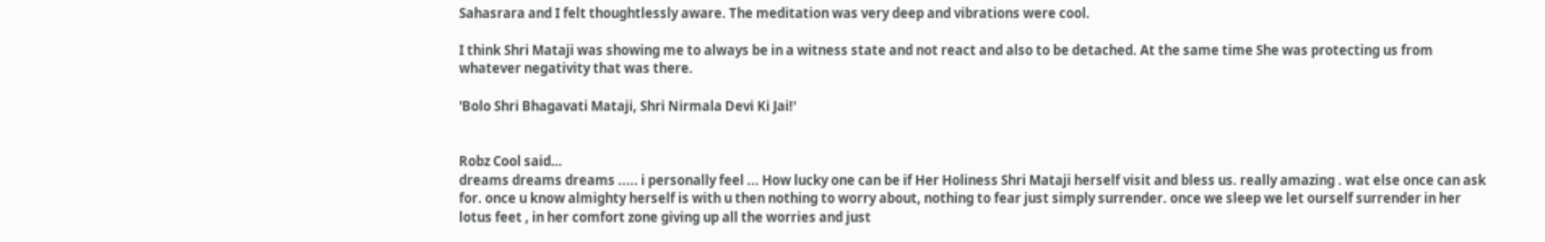Sahasrara and I felt thoughtlessly aware. The meditation was very deep and vibrations were cool.

I think Shri Mataji was showing me to always be in a witness state and not react and also to be detached. At the same time She was protecting us from whatever negativity that was there.

'Bolo Shri Bhagavati Mataji, Shri Nirmala Devi Ki Jai!'


Robz Cool said…
dreams dreams dreams ..... i personally feel ... How lucky one can be if Her Holiness Shri Mataji herself visit and bless us. really amazing . wat else once can ask for. once u know almighty herself is with u then nothing to worry about, nothing to fear just simply surrender. once we sleep we let ourself surrender in her lotus feet , in her comfort zone giving up all the worries and just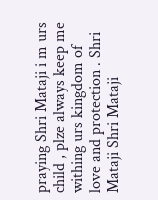praying Shri Mataji i m urs child , plze always keep me withing urs kingdom of love and protection . Shri Mataji Shri Mataji